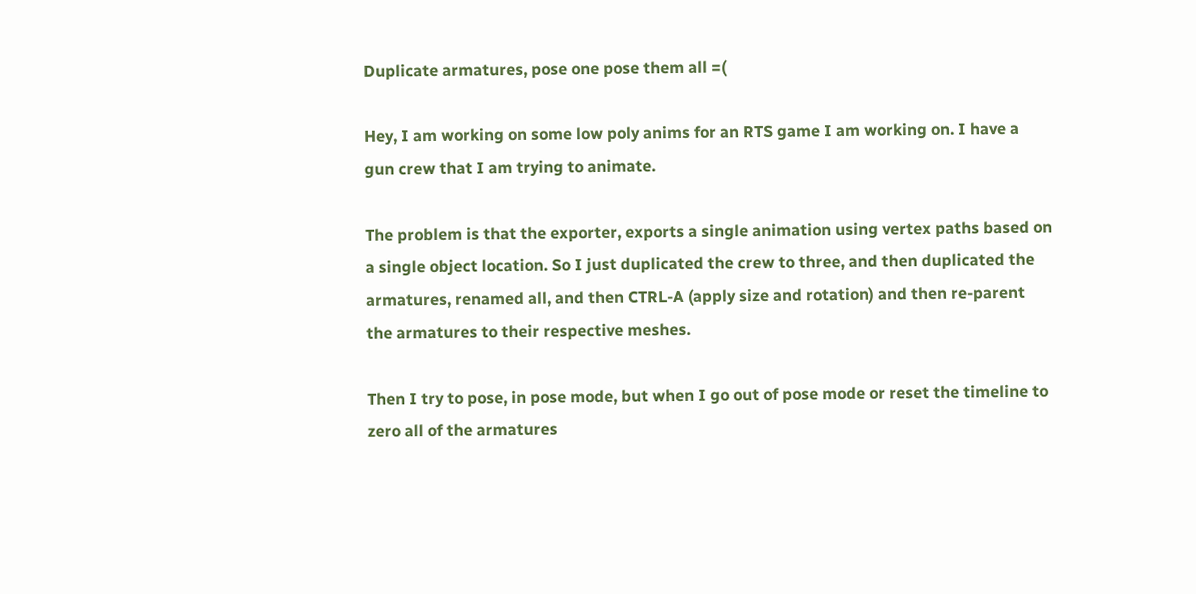Duplicate armatures, pose one pose them all =(

Hey, I am working on some low poly anims for an RTS game I am working on. I have a gun crew that I am trying to animate.

The problem is that the exporter, exports a single animation using vertex paths based on a single object location. So I just duplicated the crew to three, and then duplicated the armatures, renamed all, and then CTRL-A (apply size and rotation) and then re-parent the armatures to their respective meshes.

Then I try to pose, in pose mode, but when I go out of pose mode or reset the timeline to zero all of the armatures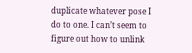duplicate whatever pose I do to one. I can’t seem to figure out how to unlink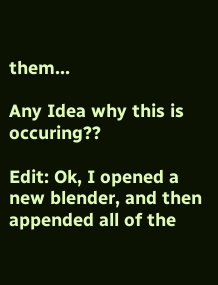them…

Any Idea why this is occuring??

Edit: Ok, I opened a new blender, and then appended all of the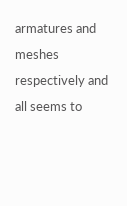armatures and meshes respectively and all seems to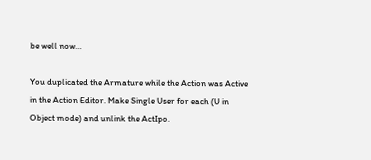be well now…

You duplicated the Armature while the Action was Active in the Action Editor. Make Single User for each (U in Object mode) and unlink the ActIpo.